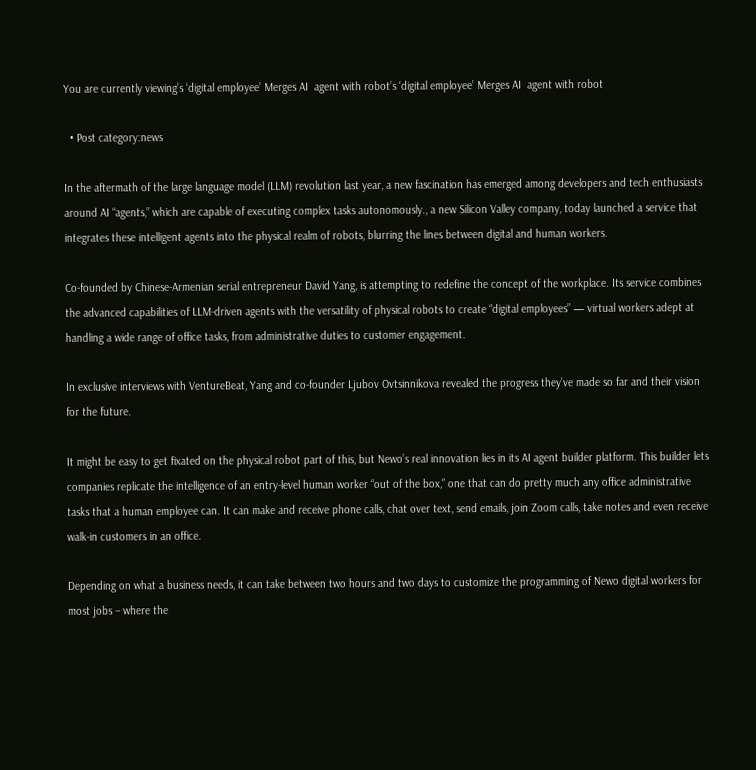You are currently viewing’s ‘digital employee’ Merges AI  agent with robot’s ‘digital employee’ Merges AI  agent with robot

  • Post category:news

In the aftermath of the large language model (LLM) revolution last year, a new fascination has emerged among developers and tech enthusiasts around AI “agents,” which are capable of executing complex tasks autonomously., a new Silicon Valley company, today launched a service that integrates these intelligent agents into the physical realm of robots, blurring the lines between digital and human workers.

Co-founded by Chinese-Armenian serial entrepreneur David Yang, is attempting to redefine the concept of the workplace. Its service combines the advanced capabilities of LLM-driven agents with the versatility of physical robots to create “digital employees” — virtual workers adept at handling a wide range of office tasks, from administrative duties to customer engagement.

In exclusive interviews with VentureBeat, Yang and co-founder Ljubov Ovtsinnikova revealed the progress they’ve made so far and their vision for the future.

It might be easy to get fixated on the physical robot part of this, but Newo’s real innovation lies in its AI agent builder platform. This builder lets companies replicate the intelligence of an entry-level human worker “out of the box,” one that can do pretty much any office administrative tasks that a human employee can. It can make and receive phone calls, chat over text, send emails, join Zoom calls, take notes and even receive walk-in customers in an office.

Depending on what a business needs, it can take between two hours and two days to customize the programming of Newo digital workers for most jobs – where the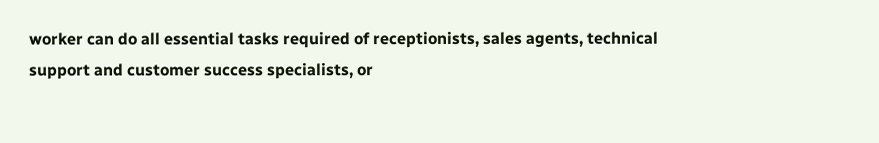worker can do all essential tasks required of receptionists, sales agents, technical support and customer success specialists, or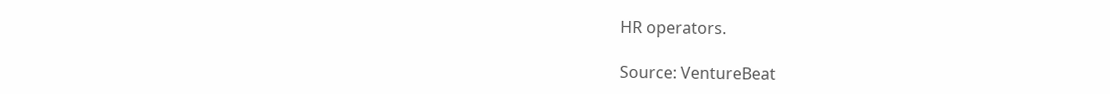HR operators.

Source: VentureBeat